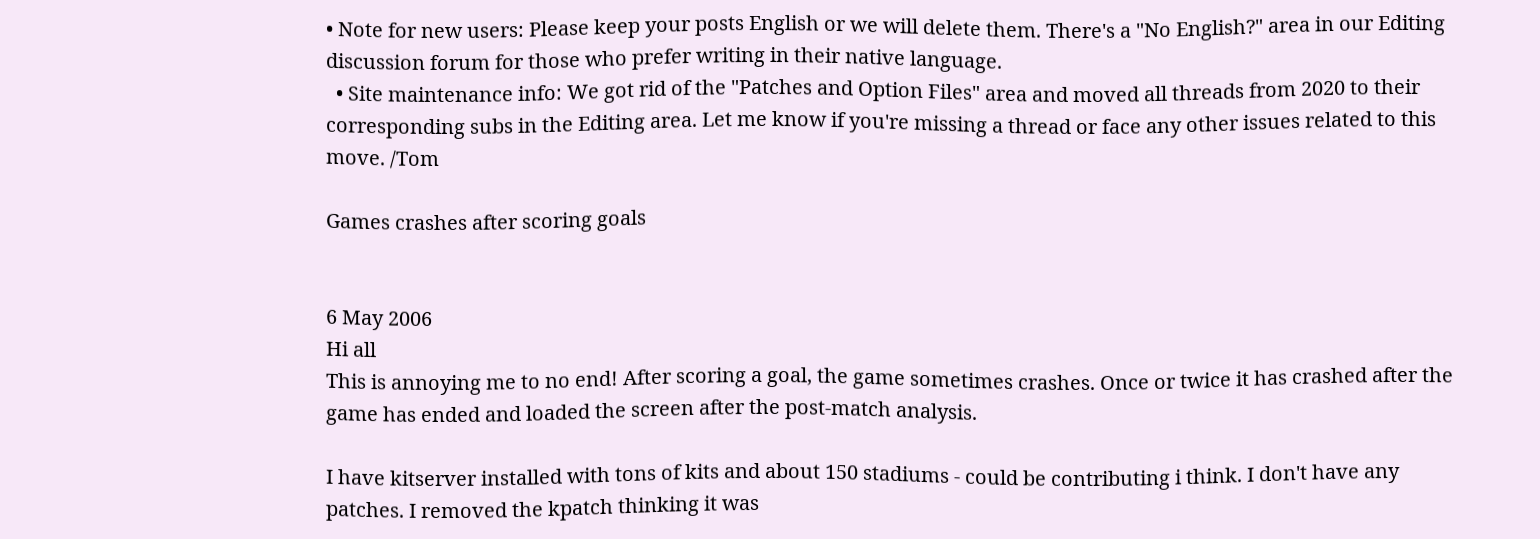• Note for new users: Please keep your posts English or we will delete them. There's a "No English?" area in our Editing discussion forum for those who prefer writing in their native language.
  • Site maintenance info: We got rid of the "Patches and Option Files" area and moved all threads from 2020 to their corresponding subs in the Editing area. Let me know if you're missing a thread or face any other issues related to this move. /Tom

Games crashes after scoring goals


6 May 2006
Hi all
This is annoying me to no end! After scoring a goal, the game sometimes crashes. Once or twice it has crashed after the game has ended and loaded the screen after the post-match analysis.

I have kitserver installed with tons of kits and about 150 stadiums - could be contributing i think. I don't have any patches. I removed the kpatch thinking it was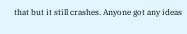that but it still crashes. Anyone got any ideas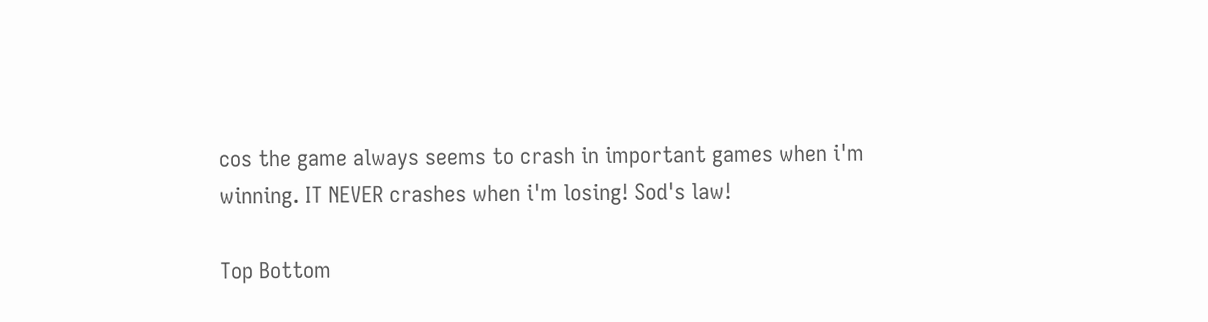cos the game always seems to crash in important games when i'm winning. IT NEVER crashes when i'm losing! Sod's law!

Top Bottom